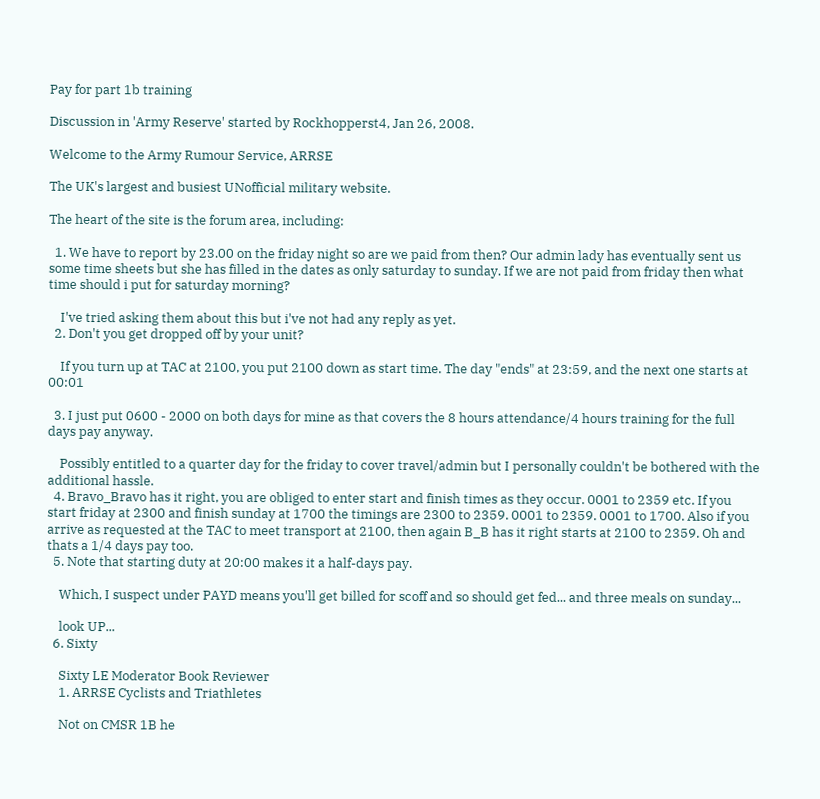Pay for part 1b training

Discussion in 'Army Reserve' started by Rockhopperst4, Jan 26, 2008.

Welcome to the Army Rumour Service, ARRSE

The UK's largest and busiest UNofficial military website.

The heart of the site is the forum area, including:

  1. We have to report by 23.00 on the friday night so are we paid from then? Our admin lady has eventually sent us some time sheets but she has filled in the dates as only saturday to sunday. If we are not paid from friday then what time should i put for saturday morning?

    I've tried asking them about this but i've not had any reply as yet.
  2. Don't you get dropped off by your unit?

    If you turn up at TAC at 2100, you put 2100 down as start time. The day "ends" at 23:59, and the next one starts at 00:01

  3. I just put 0600 - 2000 on both days for mine as that covers the 8 hours attendance/4 hours training for the full days pay anyway.

    Possibly entitled to a quarter day for the friday to cover travel/admin but I personally couldn't be bothered with the additional hassle.
  4. Bravo_Bravo has it right, you are obliged to enter start and finish times as they occur. 0001 to 2359 etc. If you start friday at 2300 and finish sunday at 1700 the timings are 2300 to 2359. 0001 to 2359. 0001 to 1700. Also if you arrive as requested at the TAC to meet transport at 2100, then again B_B has it right starts at 2100 to 2359. Oh and thats a 1/4 days pay too.
  5. Note that starting duty at 20:00 makes it a half-days pay.

    Which, I suspect under PAYD means you'll get billed for scoff and so should get fed... and three meals on sunday...

    look UP...
  6. Sixty

    Sixty LE Moderator Book Reviewer
    1. ARRSE Cyclists and Triathletes

    Not on CMSR 1B he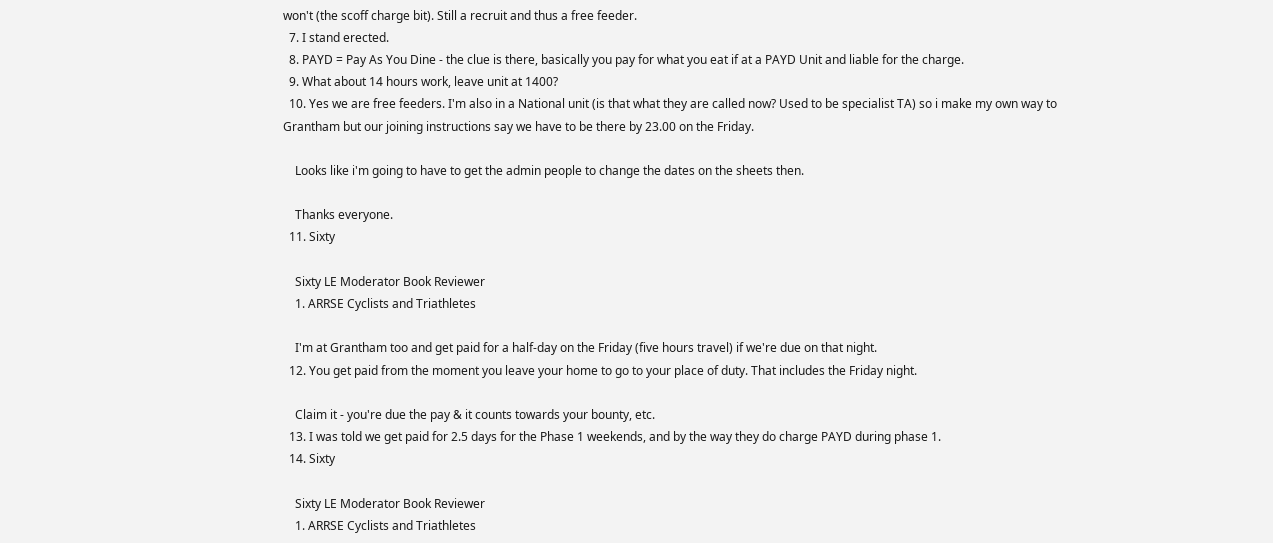won't (the scoff charge bit). Still a recruit and thus a free feeder.
  7. I stand erected.
  8. PAYD = Pay As You Dine - the clue is there, basically you pay for what you eat if at a PAYD Unit and liable for the charge.
  9. What about 14 hours work, leave unit at 1400?
  10. Yes we are free feeders. I'm also in a National unit (is that what they are called now? Used to be specialist TA) so i make my own way to Grantham but our joining instructions say we have to be there by 23.00 on the Friday.

    Looks like i'm going to have to get the admin people to change the dates on the sheets then.

    Thanks everyone.
  11. Sixty

    Sixty LE Moderator Book Reviewer
    1. ARRSE Cyclists and Triathletes

    I'm at Grantham too and get paid for a half-day on the Friday (five hours travel) if we're due on that night.
  12. You get paid from the moment you leave your home to go to your place of duty. That includes the Friday night.

    Claim it - you're due the pay & it counts towards your bounty, etc.
  13. I was told we get paid for 2.5 days for the Phase 1 weekends, and by the way they do charge PAYD during phase 1.
  14. Sixty

    Sixty LE Moderator Book Reviewer
    1. ARRSE Cyclists and Triathletes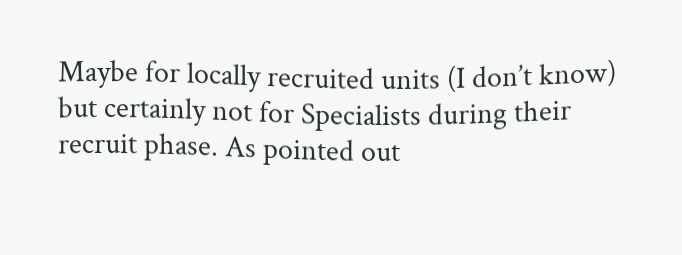Maybe for locally recruited units (I don’t know) but certainly not for Specialists during their recruit phase. As pointed out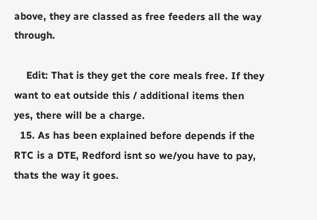above, they are classed as free feeders all the way through.

    Edit: That is they get the core meals free. If they want to eat outside this / additional items then yes, there will be a charge.
  15. As has been explained before depends if the RTC is a DTE, Redford isnt so we/you have to pay, thats the way it goes.